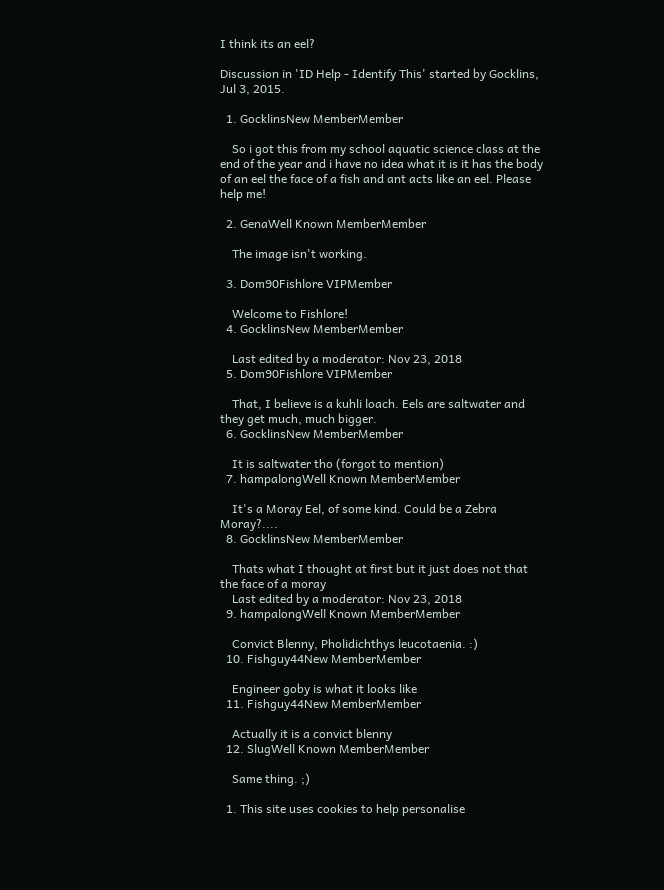I think its an eel?

Discussion in 'ID Help - Identify This' started by Gocklins, Jul 3, 2015.

  1. GocklinsNew MemberMember

    So i got this from my school aquatic science class at the end of the year and i have no idea what it is it has the body of an eel the face of a fish and ant acts like an eel. Please help me!

  2. GenaWell Known MemberMember

    The image isn't working.

  3. Dom90Fishlore VIPMember

    Welcome to Fishlore!
  4. GocklinsNew MemberMember

    Last edited by a moderator: Nov 23, 2018
  5. Dom90Fishlore VIPMember

    That, I believe is a kuhli loach. Eels are saltwater and they get much, much bigger.
  6. GocklinsNew MemberMember

    It is saltwater tho (forgot to mention)
  7. hampalongWell Known MemberMember

    It's a Moray Eel, of some kind. Could be a Zebra Moray?....
  8. GocklinsNew MemberMember

    Thats what I thought at first but it just does not that the face of a moray
    Last edited by a moderator: Nov 23, 2018
  9. hampalongWell Known MemberMember

    Convict Blenny, Pholidichthys leucotaenia. :)
  10. Fishguy44New MemberMember

    Engineer goby is what it looks like
  11. Fishguy44New MemberMember

    Actually it is a convict blenny
  12. SlugWell Known MemberMember

    Same thing. ;)

  1. This site uses cookies to help personalise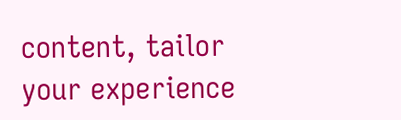content, tailor your experience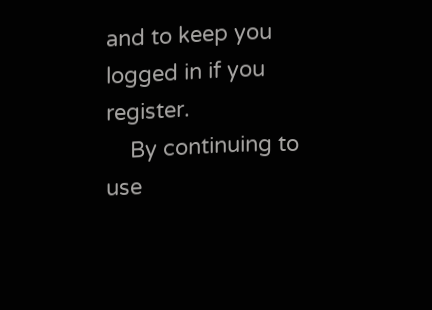and to keep you logged in if you register.
    By continuing to use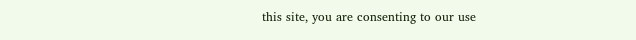this site, you are consenting to our use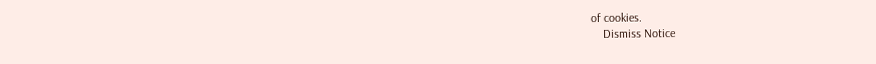of cookies.
    Dismiss Notice